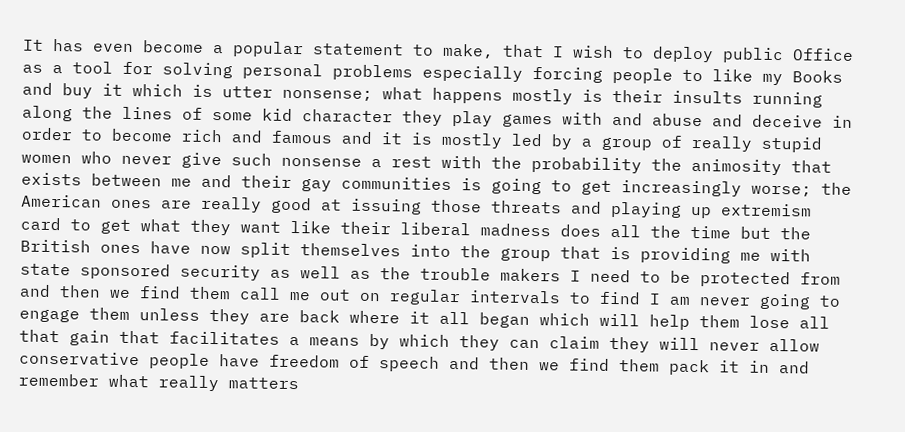It has even become a popular statement to make, that I wish to deploy public Office as a tool for solving personal problems especially forcing people to like my Books and buy it which is utter nonsense; what happens mostly is their insults running along the lines of some kid character they play games with and abuse and deceive in order to become rich and famous and it is mostly led by a group of really stupid women who never give such nonsense a rest with the probability the animosity that exists between me and their gay communities is going to get increasingly worse; the American ones are really good at issuing those threats and playing up extremism card to get what they want like their liberal madness does all the time but the British ones have now split themselves into the group that is providing me with state sponsored security as well as the trouble makers I need to be protected from and then we find them call me out on regular intervals to find I am never going to engage them unless they are back where it all began which will help them lose all that gain that facilitates a means by which they can claim they will never allow conservative people have freedom of speech and then we find them pack it in and remember what really matters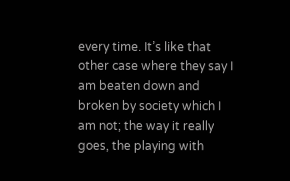every time. It’s like that other case where they say I am beaten down and broken by society which I am not; the way it really goes, the playing with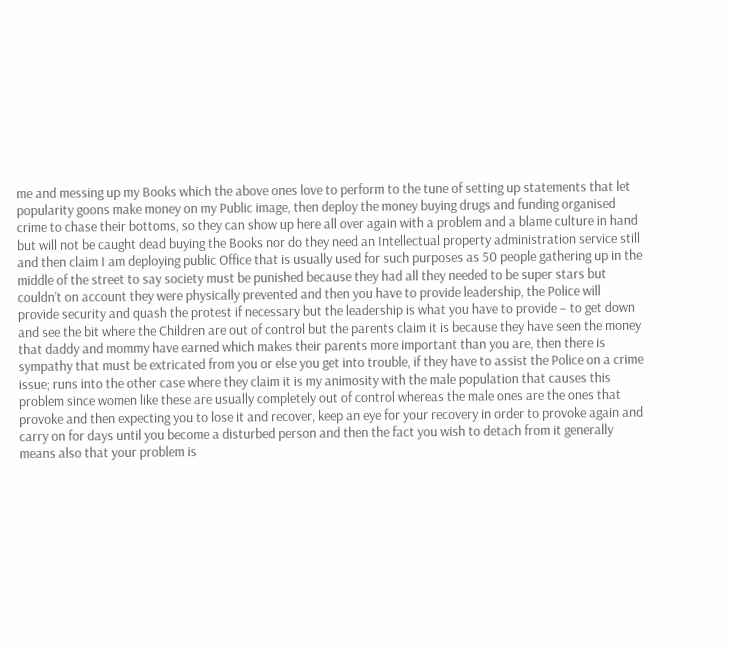me and messing up my Books which the above ones love to perform to the tune of setting up statements that let popularity goons make money on my Public image, then deploy the money buying drugs and funding organised crime to chase their bottoms, so they can show up here all over again with a problem and a blame culture in hand but will not be caught dead buying the Books nor do they need an Intellectual property administration service still and then claim I am deploying public Office that is usually used for such purposes as 50 people gathering up in the middle of the street to say society must be punished because they had all they needed to be super stars but couldn’t on account they were physically prevented and then you have to provide leadership, the Police will provide security and quash the protest if necessary but the leadership is what you have to provide – to get down and see the bit where the Children are out of control but the parents claim it is because they have seen the money that daddy and mommy have earned which makes their parents more important than you are, then there is sympathy that must be extricated from you or else you get into trouble, if they have to assist the Police on a crime issue; runs into the other case where they claim it is my animosity with the male population that causes this problem since women like these are usually completely out of control whereas the male ones are the ones that provoke and then expecting you to lose it and recover, keep an eye for your recovery in order to provoke again and carry on for days until you become a disturbed person and then the fact you wish to detach from it generally means also that your problem is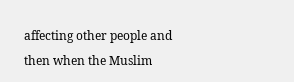affecting other people and then when the Muslim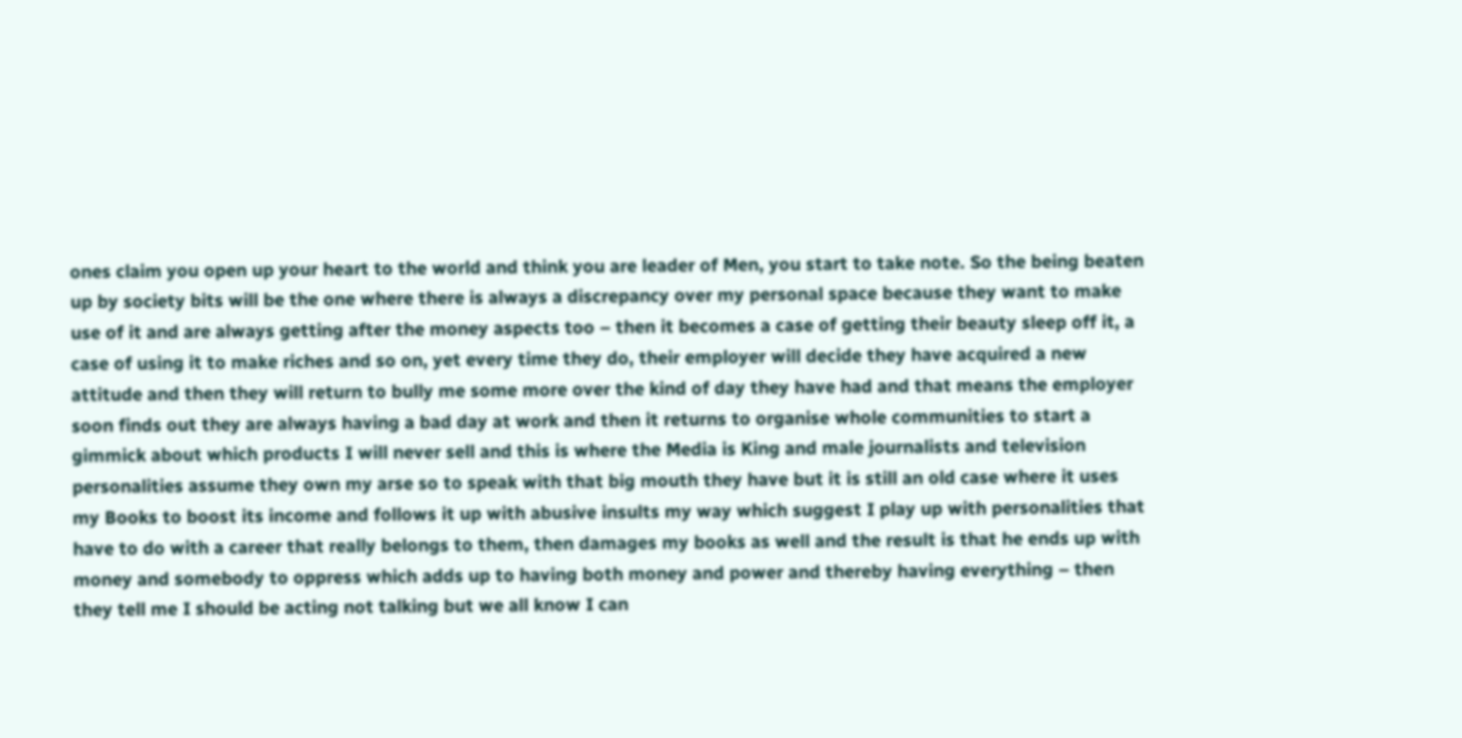ones claim you open up your heart to the world and think you are leader of Men, you start to take note. So the being beaten up by society bits will be the one where there is always a discrepancy over my personal space because they want to make use of it and are always getting after the money aspects too – then it becomes a case of getting their beauty sleep off it, a case of using it to make riches and so on, yet every time they do, their employer will decide they have acquired a new attitude and then they will return to bully me some more over the kind of day they have had and that means the employer soon finds out they are always having a bad day at work and then it returns to organise whole communities to start a gimmick about which products I will never sell and this is where the Media is King and male journalists and television personalities assume they own my arse so to speak with that big mouth they have but it is still an old case where it uses my Books to boost its income and follows it up with abusive insults my way which suggest I play up with personalities that have to do with a career that really belongs to them, then damages my books as well and the result is that he ends up with money and somebody to oppress which adds up to having both money and power and thereby having everything – then they tell me I should be acting not talking but we all know I can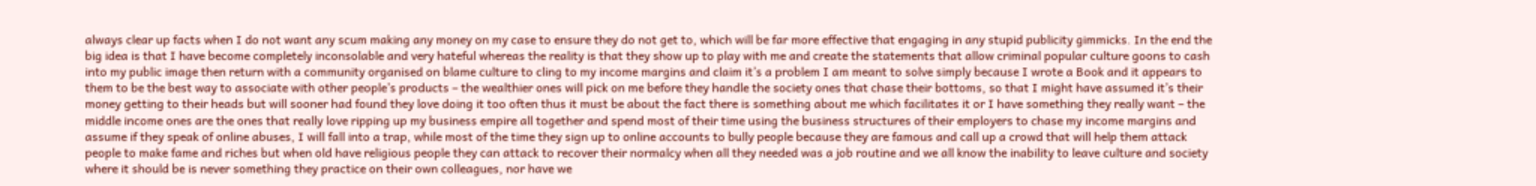always clear up facts when I do not want any scum making any money on my case to ensure they do not get to, which will be far more effective that engaging in any stupid publicity gimmicks. In the end the big idea is that I have become completely inconsolable and very hateful whereas the reality is that they show up to play with me and create the statements that allow criminal popular culture goons to cash into my public image then return with a community organised on blame culture to cling to my income margins and claim it’s a problem I am meant to solve simply because I wrote a Book and it appears to them to be the best way to associate with other people’s products – the wealthier ones will pick on me before they handle the society ones that chase their bottoms, so that I might have assumed it’s their money getting to their heads but will sooner had found they love doing it too often thus it must be about the fact there is something about me which facilitates it or I have something they really want – the middle income ones are the ones that really love ripping up my business empire all together and spend most of their time using the business structures of their employers to chase my income margins and assume if they speak of online abuses, I will fall into a trap, while most of the time they sign up to online accounts to bully people because they are famous and call up a crowd that will help them attack people to make fame and riches but when old have religious people they can attack to recover their normalcy when all they needed was a job routine and we all know the inability to leave culture and society where it should be is never something they practice on their own colleagues, nor have we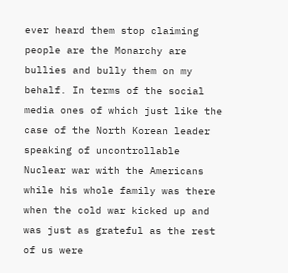ever heard them stop claiming people are the Monarchy are bullies and bully them on my behalf. In terms of the social media ones of which just like the case of the North Korean leader speaking of uncontrollable Nuclear war with the Americans while his whole family was there when the cold war kicked up and was just as grateful as the rest of us were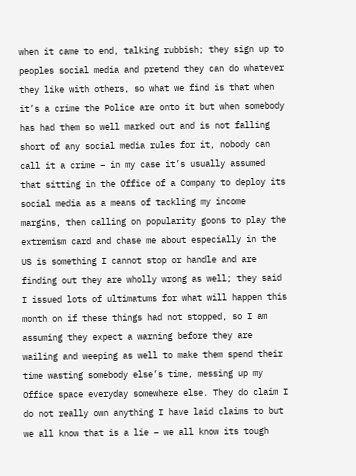when it came to end, talking rubbish; they sign up to peoples social media and pretend they can do whatever they like with others, so what we find is that when it’s a crime the Police are onto it but when somebody has had them so well marked out and is not falling short of any social media rules for it, nobody can call it a crime – in my case it’s usually assumed that sitting in the Office of a Company to deploy its social media as a means of tackling my income margins, then calling on popularity goons to play the extremism card and chase me about especially in the US is something I cannot stop or handle and are finding out they are wholly wrong as well; they said I issued lots of ultimatums for what will happen this month on if these things had not stopped, so I am assuming they expect a warning before they are wailing and weeping as well to make them spend their time wasting somebody else’s time, messing up my Office space everyday somewhere else. They do claim I do not really own anything I have laid claims to but we all know that is a lie – we all know its tough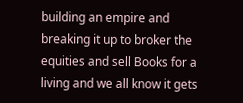building an empire and breaking it up to broker the equities and sell Books for a living and we all know it gets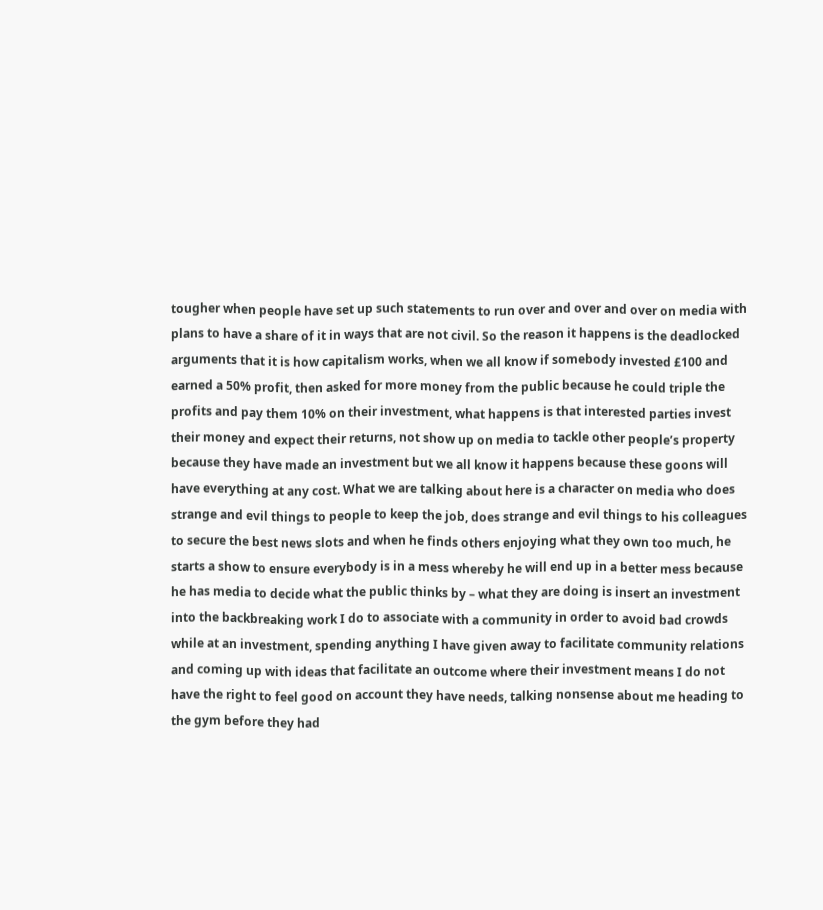tougher when people have set up such statements to run over and over and over on media with plans to have a share of it in ways that are not civil. So the reason it happens is the deadlocked arguments that it is how capitalism works, when we all know if somebody invested £100 and earned a 50% profit, then asked for more money from the public because he could triple the profits and pay them 10% on their investment, what happens is that interested parties invest their money and expect their returns, not show up on media to tackle other people’s property because they have made an investment but we all know it happens because these goons will have everything at any cost. What we are talking about here is a character on media who does strange and evil things to people to keep the job, does strange and evil things to his colleagues to secure the best news slots and when he finds others enjoying what they own too much, he starts a show to ensure everybody is in a mess whereby he will end up in a better mess because he has media to decide what the public thinks by – what they are doing is insert an investment into the backbreaking work I do to associate with a community in order to avoid bad crowds while at an investment, spending anything I have given away to facilitate community relations and coming up with ideas that facilitate an outcome where their investment means I do not have the right to feel good on account they have needs, talking nonsense about me heading to the gym before they had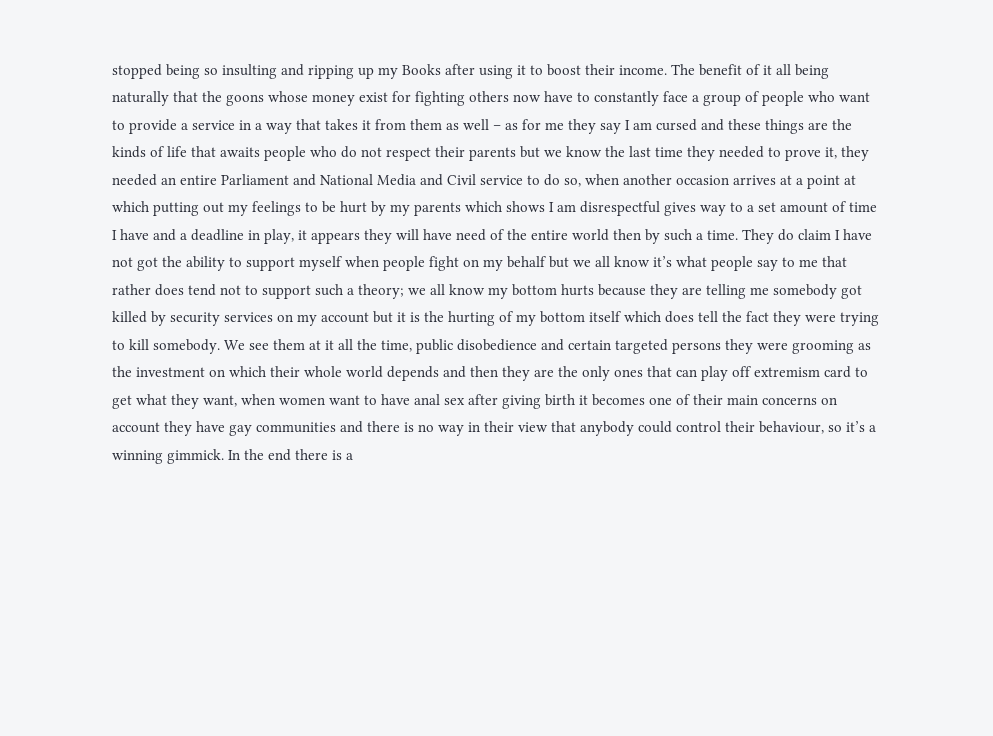stopped being so insulting and ripping up my Books after using it to boost their income. The benefit of it all being naturally that the goons whose money exist for fighting others now have to constantly face a group of people who want to provide a service in a way that takes it from them as well – as for me they say I am cursed and these things are the kinds of life that awaits people who do not respect their parents but we know the last time they needed to prove it, they needed an entire Parliament and National Media and Civil service to do so, when another occasion arrives at a point at which putting out my feelings to be hurt by my parents which shows I am disrespectful gives way to a set amount of time I have and a deadline in play, it appears they will have need of the entire world then by such a time. They do claim I have not got the ability to support myself when people fight on my behalf but we all know it’s what people say to me that rather does tend not to support such a theory; we all know my bottom hurts because they are telling me somebody got killed by security services on my account but it is the hurting of my bottom itself which does tell the fact they were trying to kill somebody. We see them at it all the time, public disobedience and certain targeted persons they were grooming as the investment on which their whole world depends and then they are the only ones that can play off extremism card to get what they want, when women want to have anal sex after giving birth it becomes one of their main concerns on account they have gay communities and there is no way in their view that anybody could control their behaviour, so it’s a winning gimmick. In the end there is a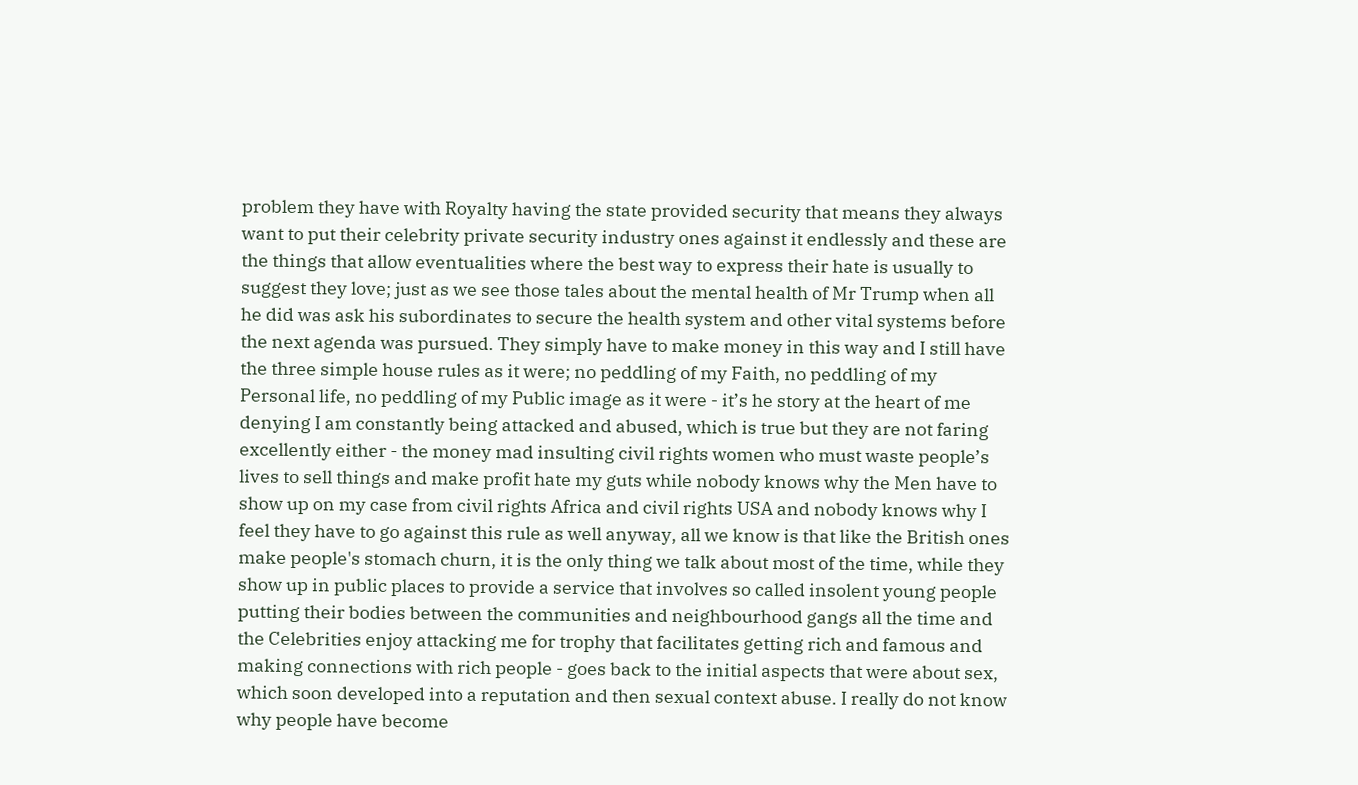problem they have with Royalty having the state provided security that means they always want to put their celebrity private security industry ones against it endlessly and these are the things that allow eventualities where the best way to express their hate is usually to suggest they love; just as we see those tales about the mental health of Mr Trump when all he did was ask his subordinates to secure the health system and other vital systems before the next agenda was pursued. They simply have to make money in this way and I still have the three simple house rules as it were; no peddling of my Faith, no peddling of my Personal life, no peddling of my Public image as it were - it’s he story at the heart of me denying I am constantly being attacked and abused, which is true but they are not faring excellently either - the money mad insulting civil rights women who must waste people’s lives to sell things and make profit hate my guts while nobody knows why the Men have to show up on my case from civil rights Africa and civil rights USA and nobody knows why I feel they have to go against this rule as well anyway, all we know is that like the British ones make people's stomach churn, it is the only thing we talk about most of the time, while they show up in public places to provide a service that involves so called insolent young people putting their bodies between the communities and neighbourhood gangs all the time and the Celebrities enjoy attacking me for trophy that facilitates getting rich and famous and making connections with rich people - goes back to the initial aspects that were about sex, which soon developed into a reputation and then sexual context abuse. I really do not know why people have become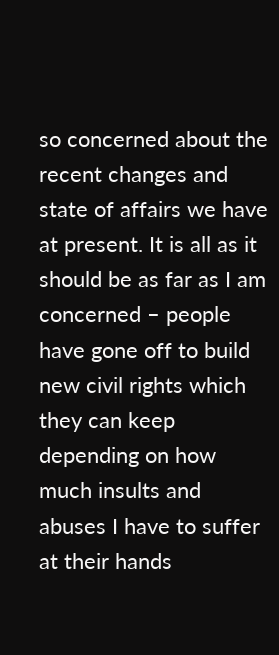so concerned about the recent changes and state of affairs we have at present. It is all as it should be as far as I am concerned – people have gone off to build new civil rights which they can keep depending on how much insults and abuses I have to suffer at their hands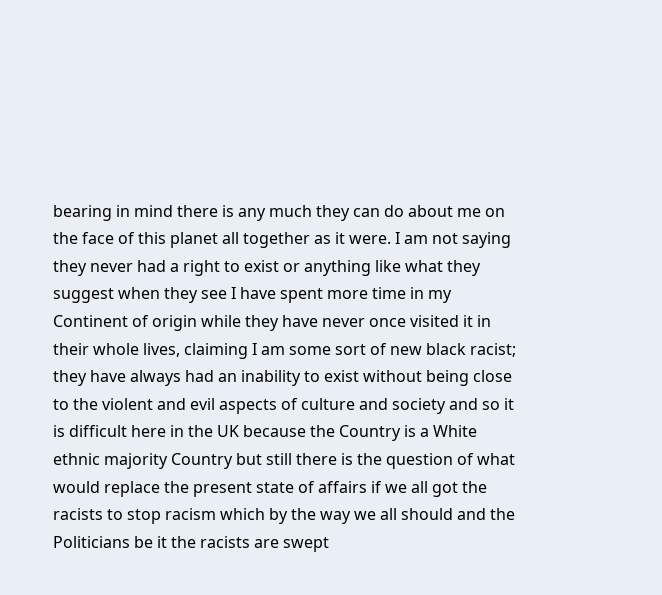bearing in mind there is any much they can do about me on the face of this planet all together as it were. I am not saying they never had a right to exist or anything like what they suggest when they see I have spent more time in my Continent of origin while they have never once visited it in their whole lives, claiming I am some sort of new black racist; they have always had an inability to exist without being close to the violent and evil aspects of culture and society and so it is difficult here in the UK because the Country is a White ethnic majority Country but still there is the question of what would replace the present state of affairs if we all got the racists to stop racism which by the way we all should and the Politicians be it the racists are swept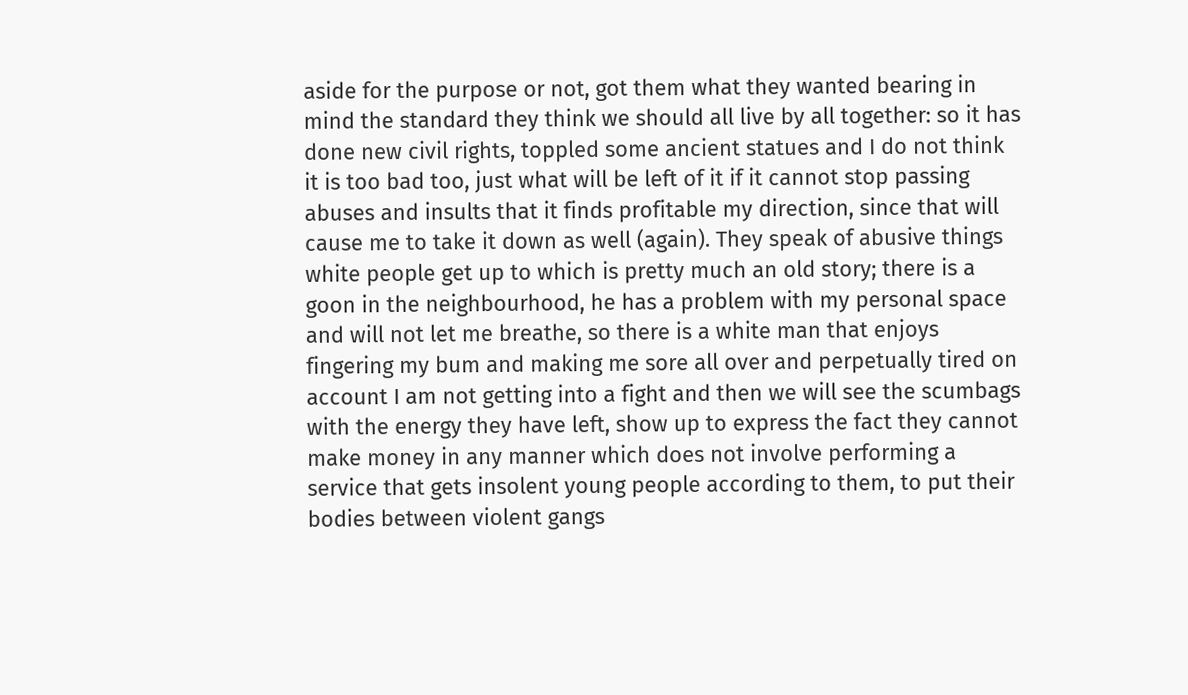aside for the purpose or not, got them what they wanted bearing in mind the standard they think we should all live by all together: so it has done new civil rights, toppled some ancient statues and I do not think it is too bad too, just what will be left of it if it cannot stop passing abuses and insults that it finds profitable my direction, since that will cause me to take it down as well (again). They speak of abusive things white people get up to which is pretty much an old story; there is a goon in the neighbourhood, he has a problem with my personal space and will not let me breathe, so there is a white man that enjoys fingering my bum and making me sore all over and perpetually tired on account I am not getting into a fight and then we will see the scumbags with the energy they have left, show up to express the fact they cannot make money in any manner which does not involve performing a service that gets insolent young people according to them, to put their bodies between violent gangs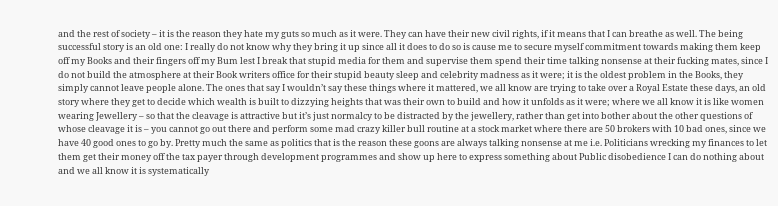and the rest of society – it is the reason they hate my guts so much as it were. They can have their new civil rights, if it means that I can breathe as well. The being successful story is an old one: I really do not know why they bring it up since all it does to do so is cause me to secure myself commitment towards making them keep off my Books and their fingers off my Bum lest I break that stupid media for them and supervise them spend their time talking nonsense at their fucking mates, since I do not build the atmosphere at their Book writers office for their stupid beauty sleep and celebrity madness as it were; it is the oldest problem in the Books, they simply cannot leave people alone. The ones that say I wouldn’t say these things where it mattered, we all know are trying to take over a Royal Estate these days, an old story where they get to decide which wealth is built to dizzying heights that was their own to build and how it unfolds as it were; where we all know it is like women wearing Jewellery – so that the cleavage is attractive but it’s just normalcy to be distracted by the jewellery, rather than get into bother about the other questions of whose cleavage it is – you cannot go out there and perform some mad crazy killer bull routine at a stock market where there are 50 brokers with 10 bad ones, since we have 40 good ones to go by. Pretty much the same as politics that is the reason these goons are always talking nonsense at me i.e. Politicians wrecking my finances to let them get their money off the tax payer through development programmes and show up here to express something about Public disobedience I can do nothing about and we all know it is systematically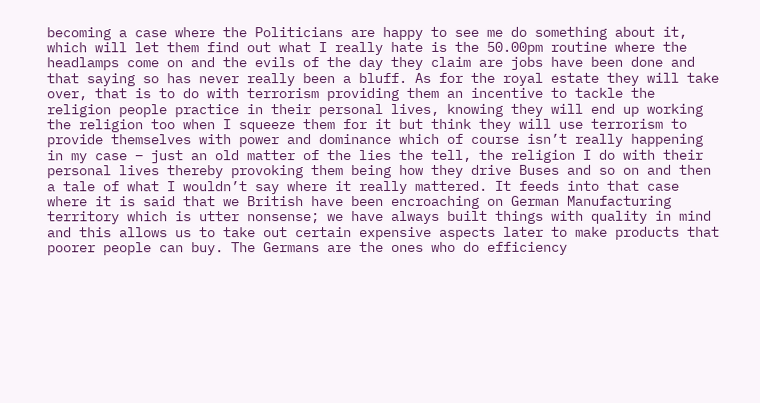becoming a case where the Politicians are happy to see me do something about it, which will let them find out what I really hate is the 50.00pm routine where the headlamps come on and the evils of the day they claim are jobs have been done and that saying so has never really been a bluff. As for the royal estate they will take over, that is to do with terrorism providing them an incentive to tackle the religion people practice in their personal lives, knowing they will end up working the religion too when I squeeze them for it but think they will use terrorism to provide themselves with power and dominance which of course isn’t really happening in my case – just an old matter of the lies the tell, the religion I do with their personal lives thereby provoking them being how they drive Buses and so on and then a tale of what I wouldn’t say where it really mattered. It feeds into that case where it is said that we British have been encroaching on German Manufacturing territory which is utter nonsense; we have always built things with quality in mind and this allows us to take out certain expensive aspects later to make products that poorer people can buy. The Germans are the ones who do efficiency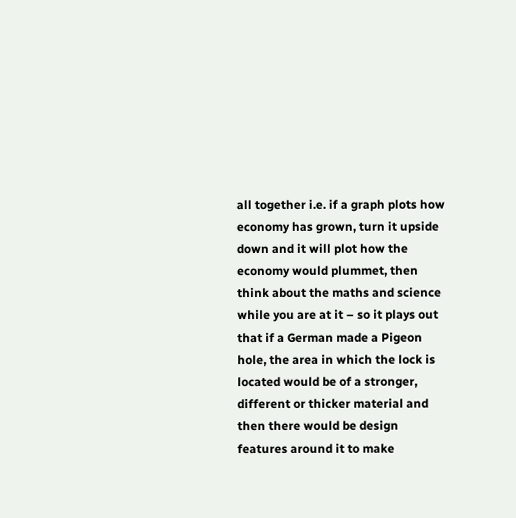all together i.e. if a graph plots how economy has grown, turn it upside down and it will plot how the economy would plummet, then think about the maths and science while you are at it – so it plays out that if a German made a Pigeon hole, the area in which the lock is located would be of a stronger, different or thicker material and then there would be design features around it to make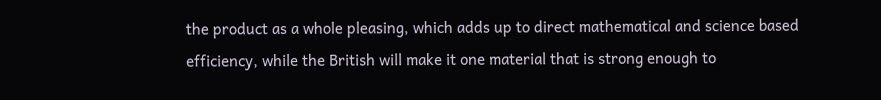the product as a whole pleasing, which adds up to direct mathematical and science based efficiency, while the British will make it one material that is strong enough to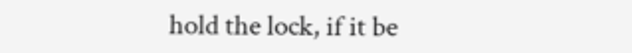hold the lock, if it be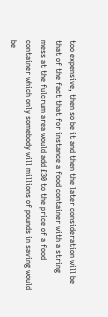too expensive, then so be it and then the later consideration will be that of the fact that for instance a food container with a string mess at the fulcrum area would add £30 to the price of a food container which only somebody will millions of pounds in saving would be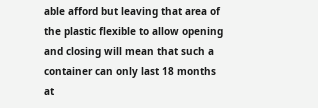able afford but leaving that area of the plastic flexible to allow opening and closing will mean that such a container can only last 18 months at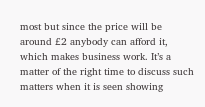most but since the price will be around £2 anybody can afford it, which makes business work. It’s a matter of the right time to discuss such matters when it is seen showing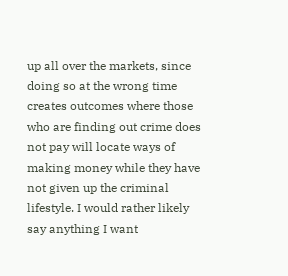up all over the markets, since doing so at the wrong time creates outcomes where those who are finding out crime does not pay will locate ways of making money while they have not given up the criminal lifestyle. I would rather likely say anything I want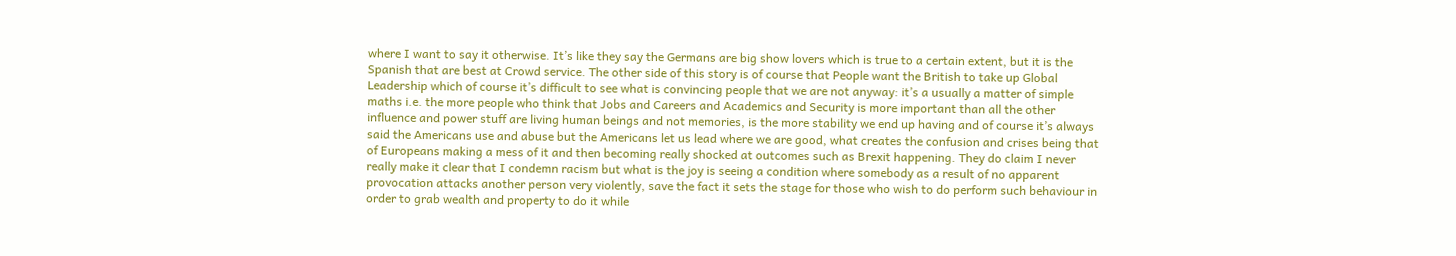where I want to say it otherwise. It’s like they say the Germans are big show lovers which is true to a certain extent, but it is the Spanish that are best at Crowd service. The other side of this story is of course that People want the British to take up Global Leadership which of course it’s difficult to see what is convincing people that we are not anyway: it’s a usually a matter of simple maths i.e. the more people who think that Jobs and Careers and Academics and Security is more important than all the other influence and power stuff are living human beings and not memories, is the more stability we end up having and of course it’s always said the Americans use and abuse but the Americans let us lead where we are good, what creates the confusion and crises being that of Europeans making a mess of it and then becoming really shocked at outcomes such as Brexit happening. They do claim I never really make it clear that I condemn racism but what is the joy is seeing a condition where somebody as a result of no apparent provocation attacks another person very violently, save the fact it sets the stage for those who wish to do perform such behaviour in order to grab wealth and property to do it while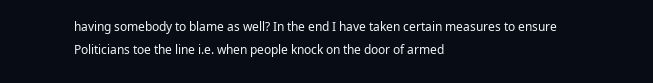having somebody to blame as well? In the end I have taken certain measures to ensure Politicians toe the line i.e. when people knock on the door of armed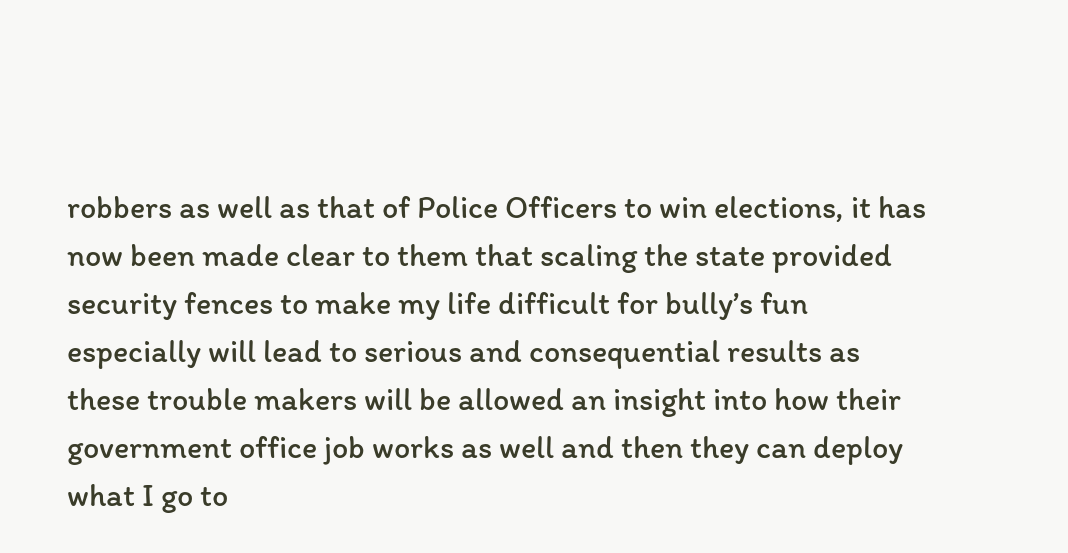robbers as well as that of Police Officers to win elections, it has now been made clear to them that scaling the state provided security fences to make my life difficult for bully’s fun especially will lead to serious and consequential results as these trouble makers will be allowed an insight into how their government office job works as well and then they can deploy what I go to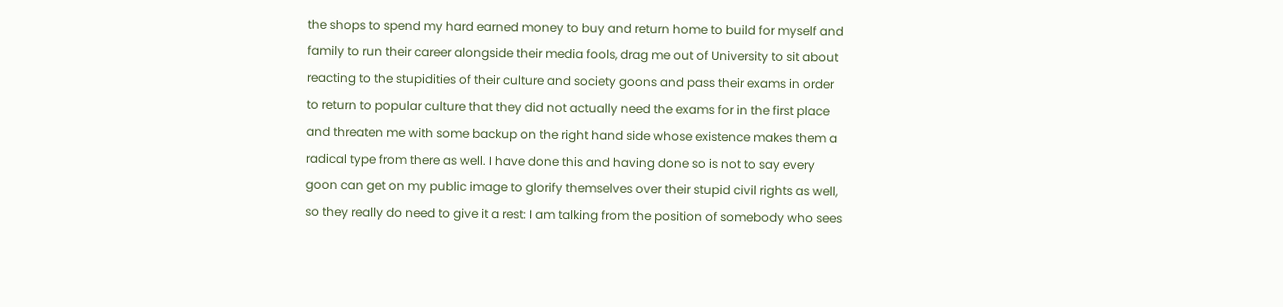the shops to spend my hard earned money to buy and return home to build for myself and family to run their career alongside their media fools, drag me out of University to sit about reacting to the stupidities of their culture and society goons and pass their exams in order to return to popular culture that they did not actually need the exams for in the first place and threaten me with some backup on the right hand side whose existence makes them a radical type from there as well. I have done this and having done so is not to say every goon can get on my public image to glorify themselves over their stupid civil rights as well, so they really do need to give it a rest: I am talking from the position of somebody who sees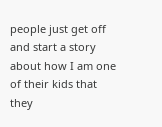people just get off and start a story about how I am one of their kids that they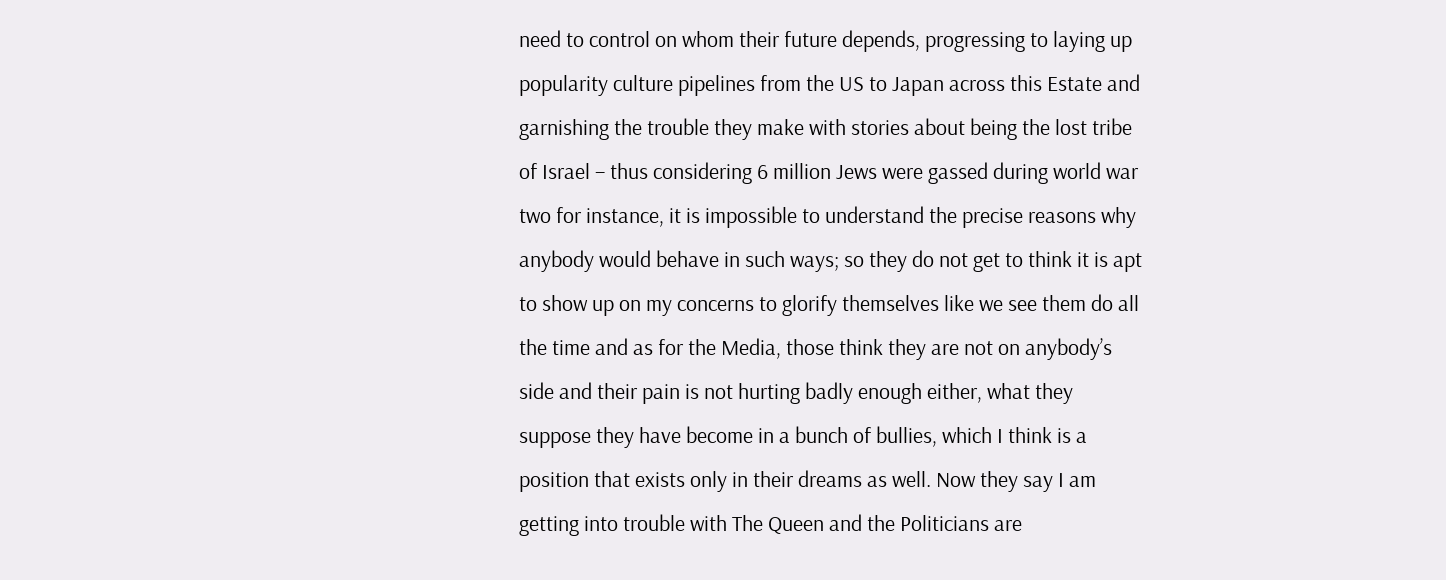need to control on whom their future depends, progressing to laying up popularity culture pipelines from the US to Japan across this Estate and garnishing the trouble they make with stories about being the lost tribe of Israel – thus considering 6 million Jews were gassed during world war two for instance, it is impossible to understand the precise reasons why anybody would behave in such ways; so they do not get to think it is apt to show up on my concerns to glorify themselves like we see them do all the time and as for the Media, those think they are not on anybody’s side and their pain is not hurting badly enough either, what they suppose they have become in a bunch of bullies, which I think is a position that exists only in their dreams as well. Now they say I am getting into trouble with The Queen and the Politicians are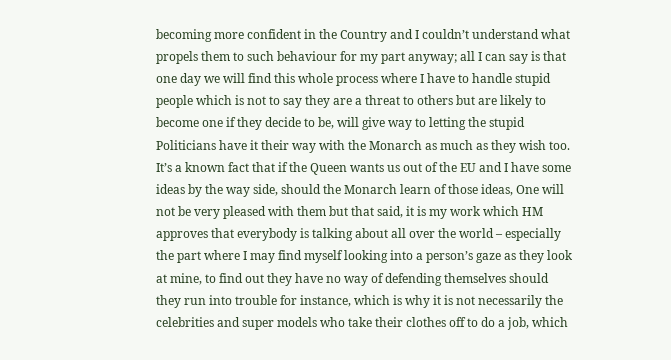becoming more confident in the Country and I couldn’t understand what propels them to such behaviour for my part anyway; all I can say is that one day we will find this whole process where I have to handle stupid people which is not to say they are a threat to others but are likely to become one if they decide to be, will give way to letting the stupid Politicians have it their way with the Monarch as much as they wish too. It’s a known fact that if the Queen wants us out of the EU and I have some ideas by the way side, should the Monarch learn of those ideas, One will not be very pleased with them but that said, it is my work which HM approves that everybody is talking about all over the world – especially the part where I may find myself looking into a person’s gaze as they look at mine, to find out they have no way of defending themselves should they run into trouble for instance, which is why it is not necessarily the celebrities and super models who take their clothes off to do a job, which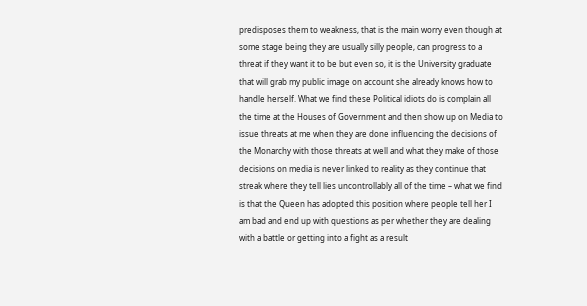predisposes them to weakness, that is the main worry even though at some stage being they are usually silly people, can progress to a threat if they want it to be but even so, it is the University graduate that will grab my public image on account she already knows how to handle herself. What we find these Political idiots do is complain all the time at the Houses of Government and then show up on Media to issue threats at me when they are done influencing the decisions of the Monarchy with those threats at well and what they make of those decisions on media is never linked to reality as they continue that streak where they tell lies uncontrollably all of the time – what we find is that the Queen has adopted this position where people tell her I am bad and end up with questions as per whether they are dealing with a battle or getting into a fight as a result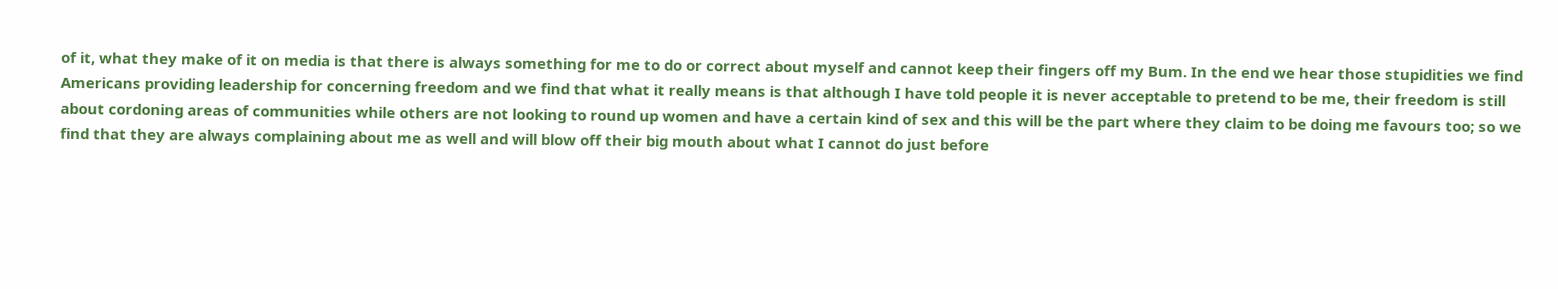of it, what they make of it on media is that there is always something for me to do or correct about myself and cannot keep their fingers off my Bum. In the end we hear those stupidities we find Americans providing leadership for concerning freedom and we find that what it really means is that although I have told people it is never acceptable to pretend to be me, their freedom is still about cordoning areas of communities while others are not looking to round up women and have a certain kind of sex and this will be the part where they claim to be doing me favours too; so we find that they are always complaining about me as well and will blow off their big mouth about what I cannot do just before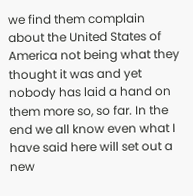we find them complain about the United States of America not being what they thought it was and yet nobody has laid a hand on them more so, so far. In the end we all know even what I have said here will set out a new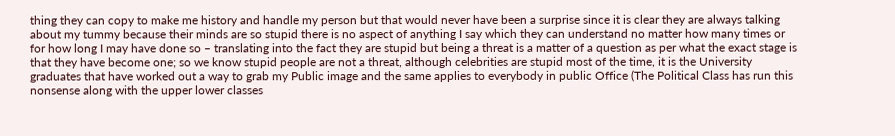thing they can copy to make me history and handle my person but that would never have been a surprise since it is clear they are always talking about my tummy because their minds are so stupid there is no aspect of anything I say which they can understand no matter how many times or for how long I may have done so – translating into the fact they are stupid but being a threat is a matter of a question as per what the exact stage is that they have become one; so we know stupid people are not a threat, although celebrities are stupid most of the time, it is the University graduates that have worked out a way to grab my Public image and the same applies to everybody in public Office (The Political Class has run this nonsense along with the upper lower classes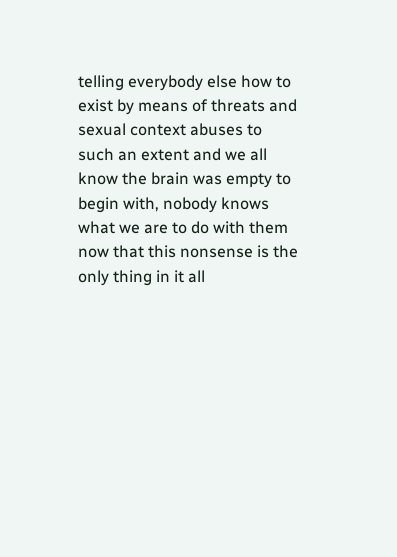telling everybody else how to exist by means of threats and sexual context abuses to such an extent and we all know the brain was empty to begin with, nobody knows what we are to do with them now that this nonsense is the only thing in it all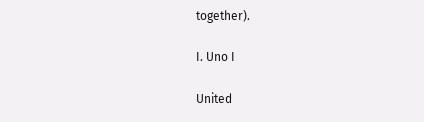together).

I. Uno I

United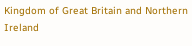Kingdom of Great Britain and Northern Ireland